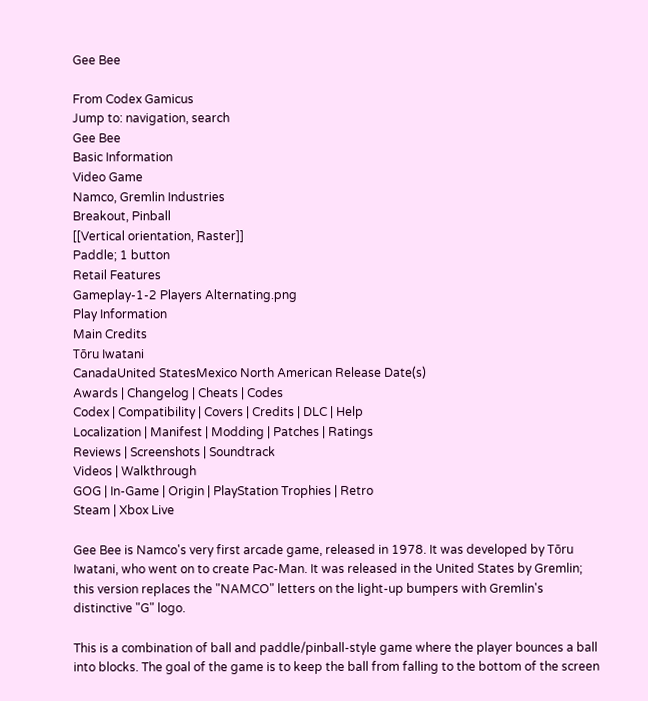Gee Bee

From Codex Gamicus
Jump to: navigation, search
Gee Bee
Basic Information
Video Game
Namco, Gremlin Industries
Breakout, Pinball
[[Vertical orientation, Raster]]
Paddle; 1 button
Retail Features
Gameplay-1-2 Players Alternating.png
Play Information
Main Credits
Tōru Iwatani
CanadaUnited StatesMexico North American Release Date(s)
Awards | Changelog | Cheats | Codes
Codex | Compatibility | Covers | Credits | DLC | Help
Localization | Manifest | Modding | Patches | Ratings
Reviews | Screenshots | Soundtrack
Videos | Walkthrough
GOG | In-Game | Origin | PlayStation Trophies | Retro
Steam | Xbox Live

Gee Bee is Namco's very first arcade game, released in 1978. It was developed by Tōru Iwatani, who went on to create Pac-Man. It was released in the United States by Gremlin; this version replaces the "NAMCO" letters on the light-up bumpers with Gremlin's distinctive "G" logo.

This is a combination of ball and paddle/pinball-style game where the player bounces a ball into blocks. The goal of the game is to keep the ball from falling to the bottom of the screen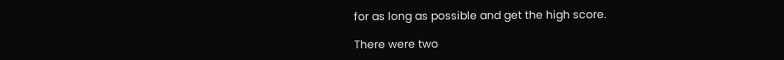for as long as possible and get the high score.

There were two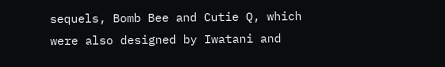sequels, Bomb Bee and Cutie Q, which were also designed by Iwatani and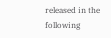released in the following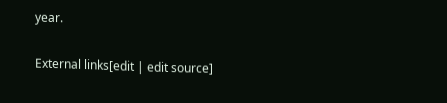year.

External links[edit | edit source]